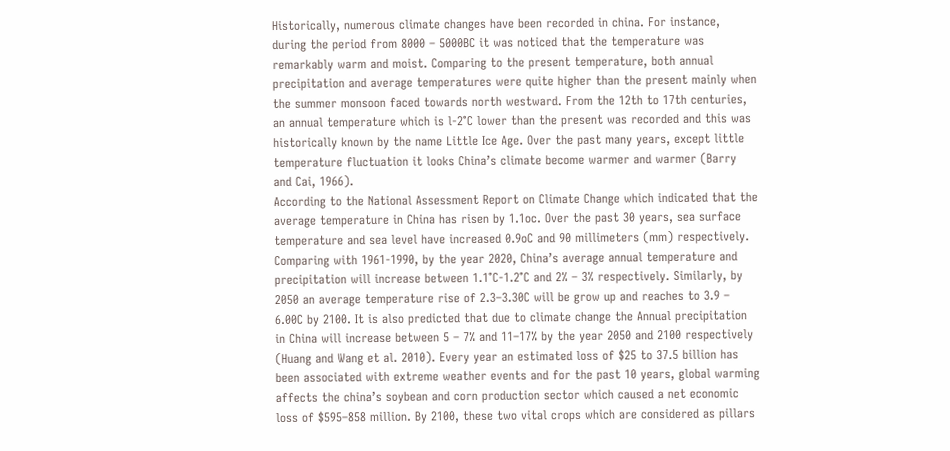Historically, numerous climate changes have been recorded in china. For instance, during the period from 8000 – 5000BC it was noticed that the temperature was remarkably warm and moist. Comparing to the present temperature, both annual precipitation and average temperatures were quite higher than the present mainly when the summer monsoon faced towards north westward. From the 12th to 17th centuries, an annual temperature which is l-2°C lower than the present was recorded and this was historically known by the name Little Ice Age. Over the past many years, except little temperature fluctuation it looks China’s climate become warmer and warmer (Barry and Cai, 1966).
According to the National Assessment Report on Climate Change which indicated that the average temperature in China has risen by 1.1oc. Over the past 30 years, sea surface temperature and sea level have increased 0.9oC and 90 millimeters (mm) respectively. Comparing with 1961-1990, by the year 2020, China’s average annual temperature and precipitation will increase between 1.1°C-1.2°C and 2% – 3% respectively. Similarly, by 2050 an average temperature rise of 2.3–3.30C will be grow up and reaches to 3.9 – 6.00C by 2100. It is also predicted that due to climate change the Annual precipitation in China will increase between 5 – 7% and 11–17% by the year 2050 and 2100 respectively (Huang and Wang et al. 2010). Every year an estimated loss of $25 to 37.5 billion has been associated with extreme weather events and for the past 10 years, global warming affects the china’s soybean and corn production sector which caused a net economic loss of $595–858 million. By 2100, these two vital crops which are considered as pillars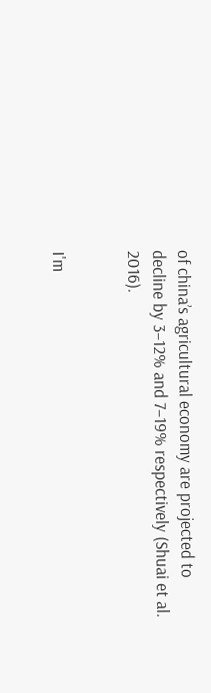of china’s agricultural economy are projected to decline by 3–12% and 7–19% respectively (Shuai et al. 2016).


I'm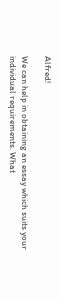Alfred!

We can help in obtaining an essay which suits your individual requirements. What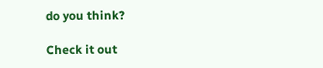do you think?

Check it out